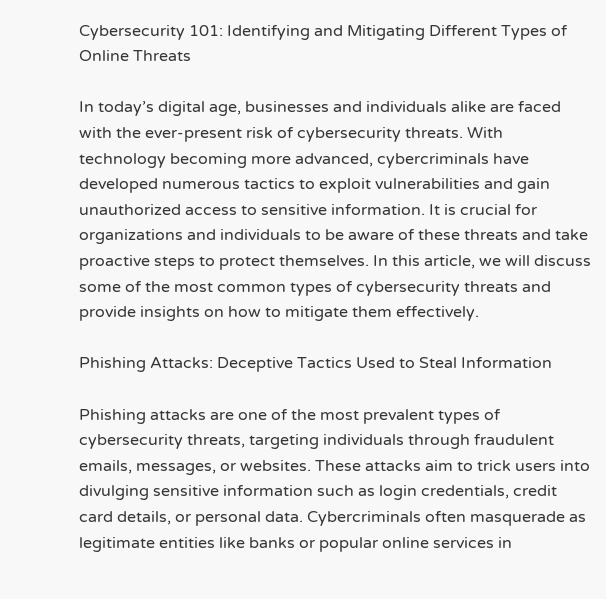Cybersecurity 101: Identifying and Mitigating Different Types of Online Threats

In today’s digital age, businesses and individuals alike are faced with the ever-present risk of cybersecurity threats. With technology becoming more advanced, cybercriminals have developed numerous tactics to exploit vulnerabilities and gain unauthorized access to sensitive information. It is crucial for organizations and individuals to be aware of these threats and take proactive steps to protect themselves. In this article, we will discuss some of the most common types of cybersecurity threats and provide insights on how to mitigate them effectively.

Phishing Attacks: Deceptive Tactics Used to Steal Information

Phishing attacks are one of the most prevalent types of cybersecurity threats, targeting individuals through fraudulent emails, messages, or websites. These attacks aim to trick users into divulging sensitive information such as login credentials, credit card details, or personal data. Cybercriminals often masquerade as legitimate entities like banks or popular online services in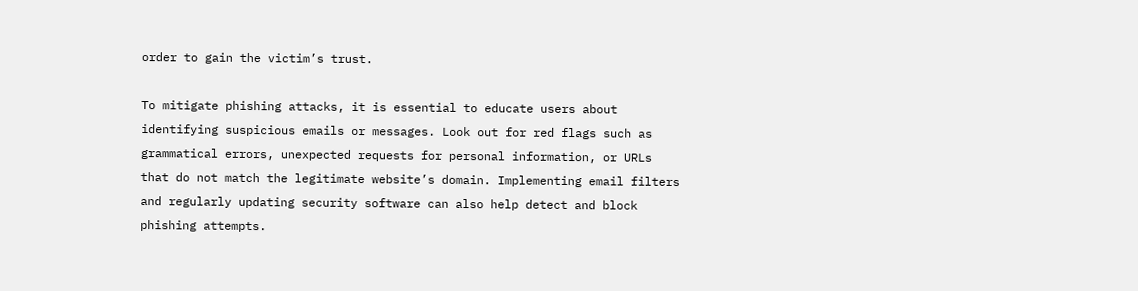order to gain the victim’s trust.

To mitigate phishing attacks, it is essential to educate users about identifying suspicious emails or messages. Look out for red flags such as grammatical errors, unexpected requests for personal information, or URLs that do not match the legitimate website’s domain. Implementing email filters and regularly updating security software can also help detect and block phishing attempts.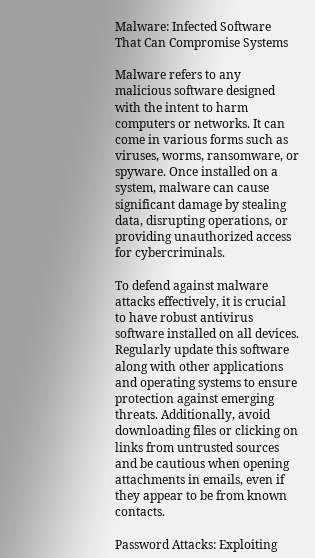Malware: Infected Software That Can Compromise Systems

Malware refers to any malicious software designed with the intent to harm computers or networks. It can come in various forms such as viruses, worms, ransomware, or spyware. Once installed on a system, malware can cause significant damage by stealing data, disrupting operations, or providing unauthorized access for cybercriminals.

To defend against malware attacks effectively, it is crucial to have robust antivirus software installed on all devices. Regularly update this software along with other applications and operating systems to ensure protection against emerging threats. Additionally, avoid downloading files or clicking on links from untrusted sources and be cautious when opening attachments in emails, even if they appear to be from known contacts.

Password Attacks: Exploiting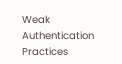Weak Authentication Practices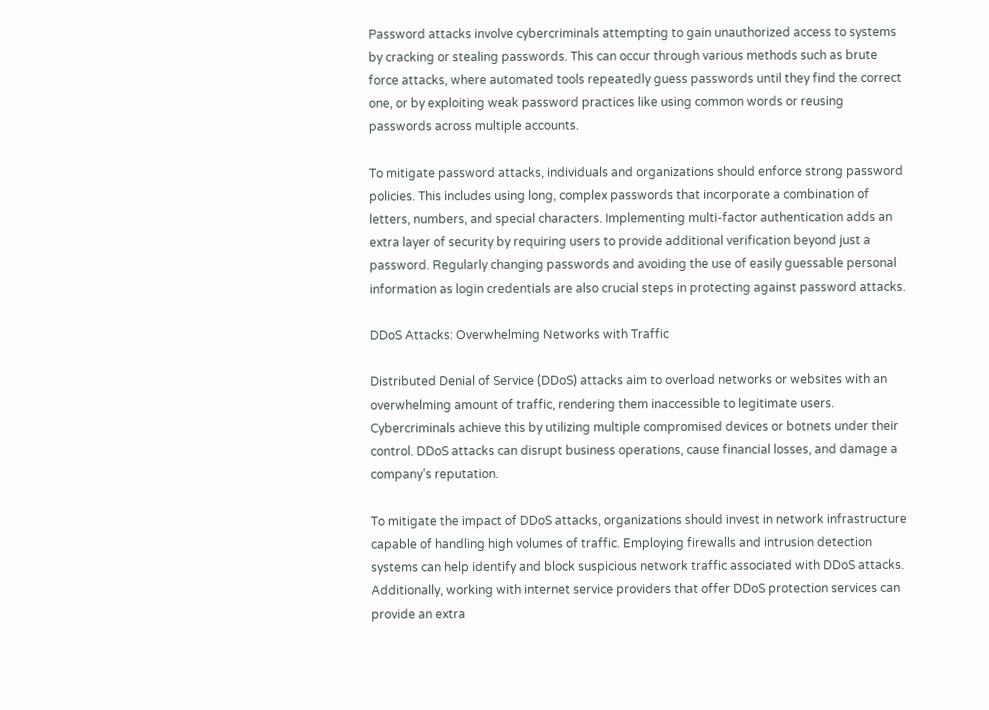Password attacks involve cybercriminals attempting to gain unauthorized access to systems by cracking or stealing passwords. This can occur through various methods such as brute force attacks, where automated tools repeatedly guess passwords until they find the correct one, or by exploiting weak password practices like using common words or reusing passwords across multiple accounts.

To mitigate password attacks, individuals and organizations should enforce strong password policies. This includes using long, complex passwords that incorporate a combination of letters, numbers, and special characters. Implementing multi-factor authentication adds an extra layer of security by requiring users to provide additional verification beyond just a password. Regularly changing passwords and avoiding the use of easily guessable personal information as login credentials are also crucial steps in protecting against password attacks.

DDoS Attacks: Overwhelming Networks with Traffic

Distributed Denial of Service (DDoS) attacks aim to overload networks or websites with an overwhelming amount of traffic, rendering them inaccessible to legitimate users. Cybercriminals achieve this by utilizing multiple compromised devices or botnets under their control. DDoS attacks can disrupt business operations, cause financial losses, and damage a company’s reputation.

To mitigate the impact of DDoS attacks, organizations should invest in network infrastructure capable of handling high volumes of traffic. Employing firewalls and intrusion detection systems can help identify and block suspicious network traffic associated with DDoS attacks. Additionally, working with internet service providers that offer DDoS protection services can provide an extra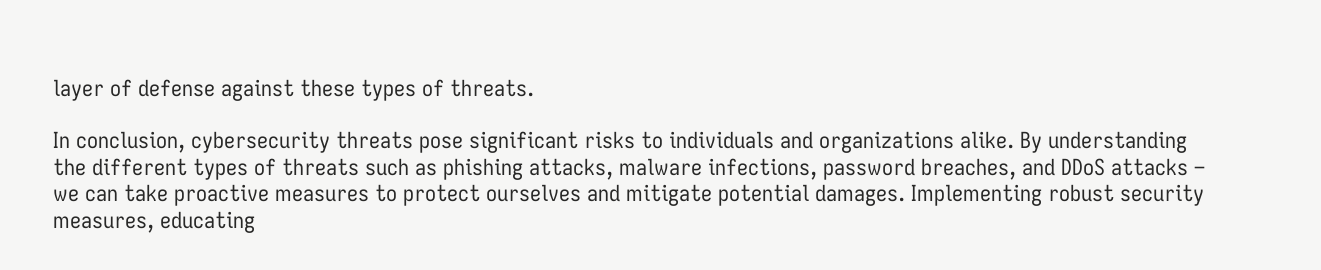layer of defense against these types of threats.

In conclusion, cybersecurity threats pose significant risks to individuals and organizations alike. By understanding the different types of threats such as phishing attacks, malware infections, password breaches, and DDoS attacks – we can take proactive measures to protect ourselves and mitigate potential damages. Implementing robust security measures, educating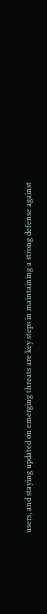users, and staying updated on emerging threats are key steps in maintaining a strong defense against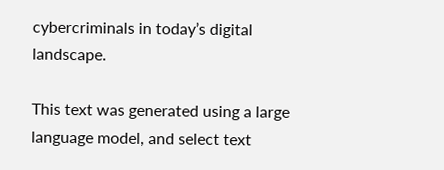cybercriminals in today’s digital landscape.

This text was generated using a large language model, and select text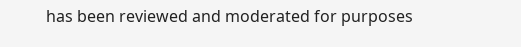has been reviewed and moderated for purposes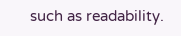such as readability.